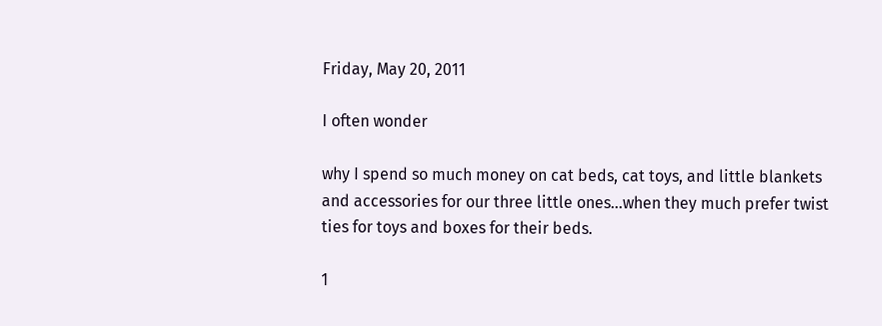Friday, May 20, 2011

I often wonder

why I spend so much money on cat beds, cat toys, and little blankets and accessories for our three little ones...when they much prefer twist ties for toys and boxes for their beds.

1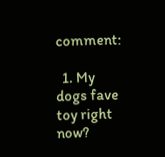comment:

  1. My dogs fave toy right now?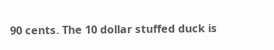90 cents. The 10 dollar stuffed duck is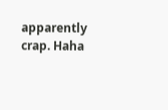apparently crap. Haha